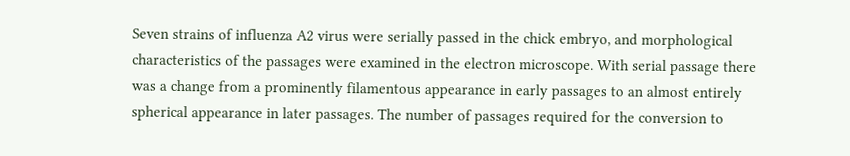Seven strains of influenza A2 virus were serially passed in the chick embryo, and morphological characteristics of the passages were examined in the electron microscope. With serial passage there was a change from a prominently filamentous appearance in early passages to an almost entirely spherical appearance in later passages. The number of passages required for the conversion to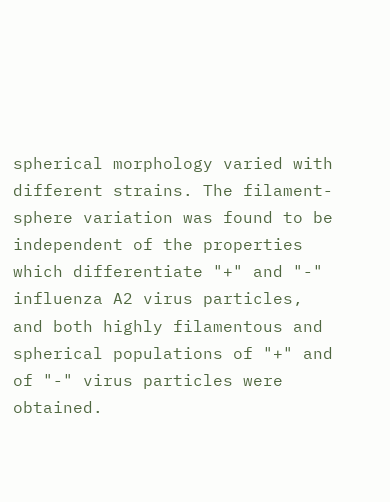spherical morphology varied with different strains. The filament-sphere variation was found to be independent of the properties which differentiate "+" and "-" influenza A2 virus particles, and both highly filamentous and spherical populations of "+" and of "-" virus particles were obtained.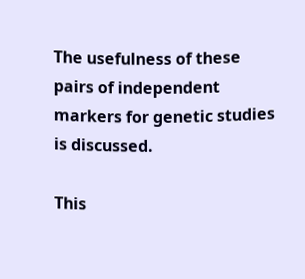The usefulness of these pairs of independent markers for genetic studies is discussed.

This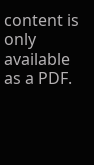content is only available as a PDF.